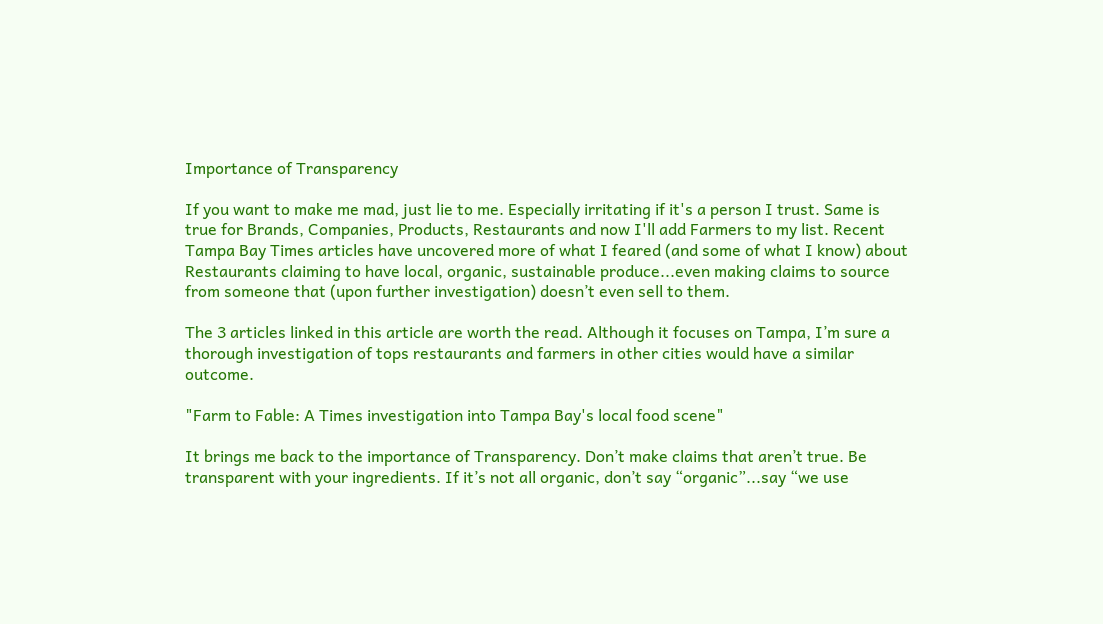Importance of Transparency

If you want to make me mad, just lie to me. Especially irritating if it's a person I trust. Same is true for Brands, Companies, Products, Restaurants and now I'll add Farmers to my list. Recent Tampa Bay Times articles have uncovered more of what I feared (and some of what I know) about Restaurants claiming to have local, organic, sustainable produce...even making claims to source from someone that (upon further investigation) doesn’t even sell to them.

The 3 articles linked in this article are worth the read. Although it focuses on Tampa, I’m sure a thorough investigation of tops restaurants and farmers in other cities would have a similar outcome.

"Farm to Fable: A Times investigation into Tampa Bay's local food scene"

It brings me back to the importance of Transparency. Don’t make claims that aren’t true. Be transparent with your ingredients. If it’s not all organic, don’t say “organic”...say “we use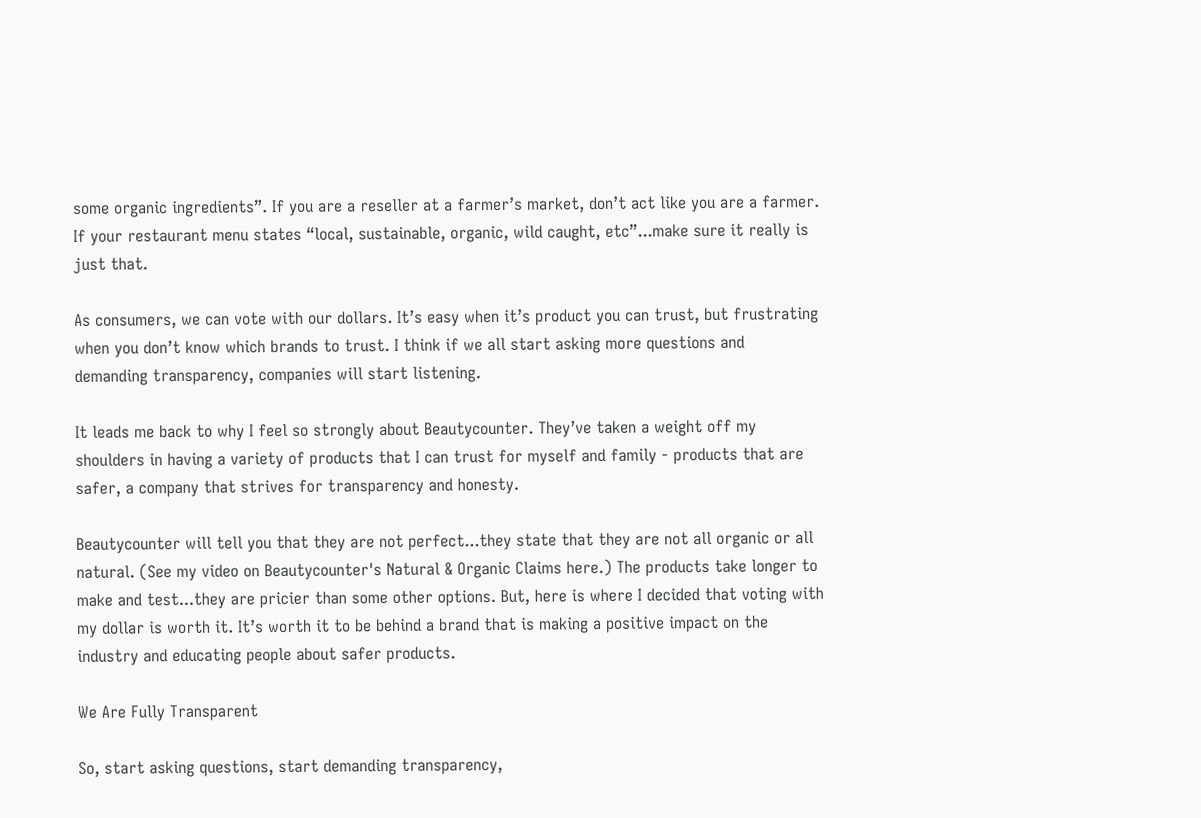some organic ingredients”. If you are a reseller at a farmer’s market, don’t act like you are a farmer. If your restaurant menu states “local, sustainable, organic, wild caught, etc”...make sure it really is just that.

As consumers, we can vote with our dollars. It’s easy when it’s product you can trust, but frustrating when you don’t know which brands to trust. I think if we all start asking more questions and demanding transparency, companies will start listening.

It leads me back to why I feel so strongly about Beautycounter. They’ve taken a weight off my shoulders in having a variety of products that I can trust for myself and family - products that are safer, a company that strives for transparency and honesty.

Beautycounter will tell you that they are not perfect...they state that they are not all organic or all natural. (See my video on Beautycounter's Natural & Organic Claims here.) The products take longer to make and test...they are pricier than some other options. But, here is where I decided that voting with my dollar is worth it. It’s worth it to be behind a brand that is making a positive impact on the industry and educating people about safer products.

We Are Fully Transparent

So, start asking questions, start demanding transparency,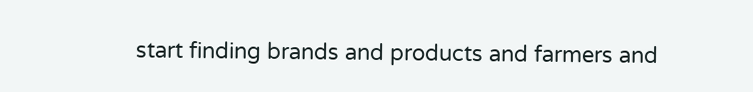start finding brands and products and farmers and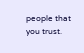people that you trust.